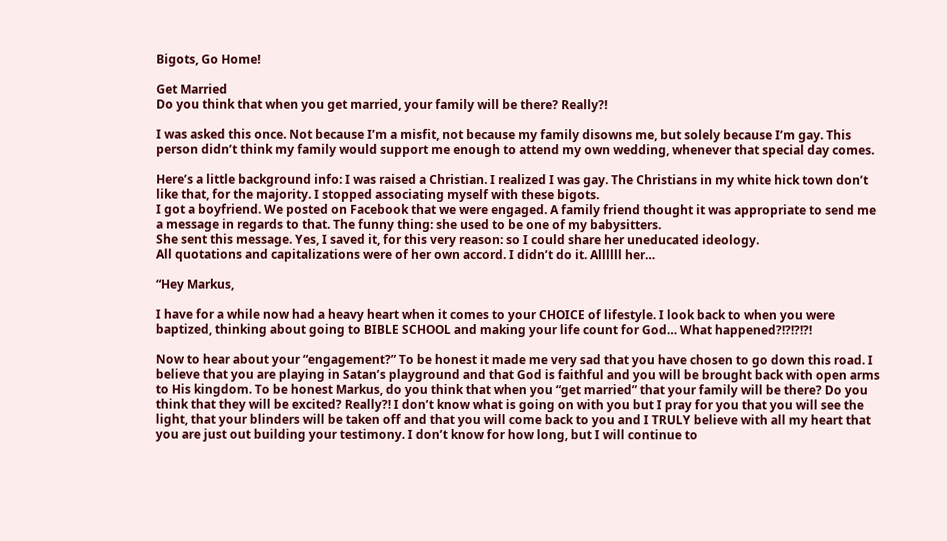Bigots, Go Home!

Get Married
Do you think that when you get married, your family will be there? Really?!

I was asked this once. Not because I’m a misfit, not because my family disowns me, but solely because I’m gay. This person didn’t think my family would support me enough to attend my own wedding, whenever that special day comes.

Here’s a little background info: I was raised a Christian. I realized I was gay. The Christians in my white hick town don’t like that, for the majority. I stopped associating myself with these bigots.
I got a boyfriend. We posted on Facebook that we were engaged. A family friend thought it was appropriate to send me a message in regards to that. The funny thing: she used to be one of my babysitters.
She sent this message. Yes, I saved it, for this very reason: so I could share her uneducated ideology.
All quotations and capitalizations were of her own accord. I didn’t do it. Allllll her…

“Hey Markus,

I have for a while now had a heavy heart when it comes to your CHOICE of lifestyle. I look back to when you were baptized, thinking about going to BIBLE SCHOOL and making your life count for God… What happened?!?!?!?!

Now to hear about your “engagement?” To be honest it made me very sad that you have chosen to go down this road. I believe that you are playing in Satan’s playground and that God is faithful and you will be brought back with open arms to His kingdom. To be honest Markus, do you think that when you “get married” that your family will be there? Do you think that they will be excited? Really?! I don’t know what is going on with you but I pray for you that you will see the light, that your blinders will be taken off and that you will come back to you and I TRULY believe with all my heart that you are just out building your testimony. I don’t know for how long, but I will continue to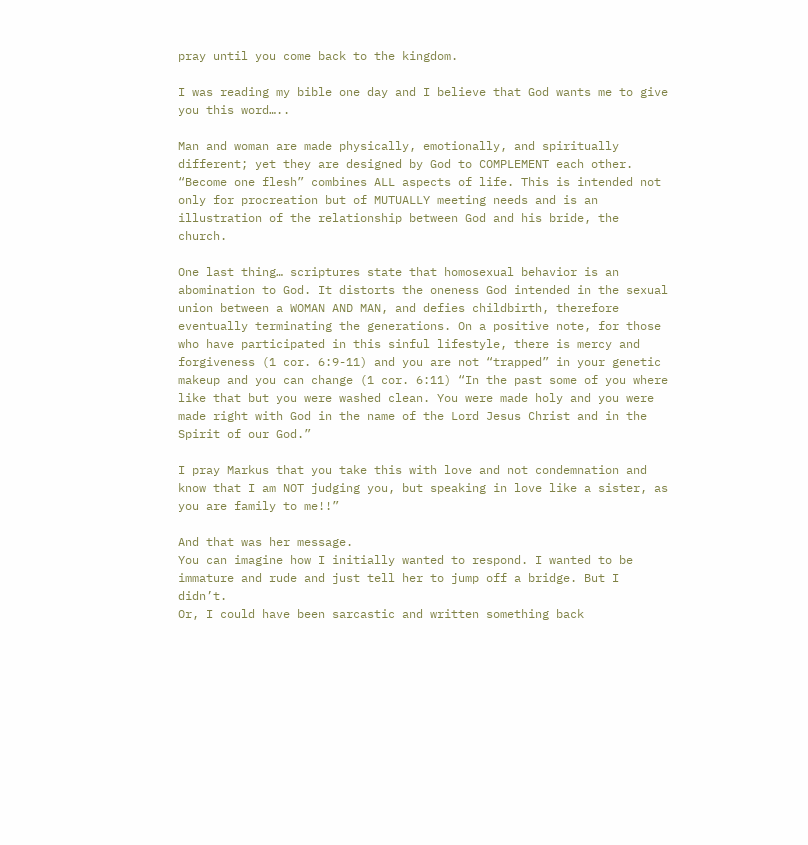pray until you come back to the kingdom.

I was reading my bible one day and I believe that God wants me to give you this word…..

Man and woman are made physically, emotionally, and spiritually different; yet they are designed by God to COMPLEMENT each other. “Become one flesh” combines ALL aspects of life. This is intended not only for procreation but of MUTUALLY meeting needs and is an illustration of the relationship between God and his bride, the church.

One last thing… scriptures state that homosexual behavior is an abomination to God. It distorts the oneness God intended in the sexual union between a WOMAN AND MAN, and defies childbirth, therefore eventually terminating the generations. On a positive note, for those who have participated in this sinful lifestyle, there is mercy and forgiveness (1 cor. 6:9-11) and you are not “trapped” in your genetic makeup and you can change (1 cor. 6:11) “In the past some of you where like that but you were washed clean. You were made holy and you were made right with God in the name of the Lord Jesus Christ and in the Spirit of our God.”

I pray Markus that you take this with love and not condemnation and know that I am NOT judging you, but speaking in love like a sister, as you are family to me!!”

And that was her message.
You can imagine how I initially wanted to respond. I wanted to be immature and rude and just tell her to jump off a bridge. But I didn’t.
Or, I could have been sarcastic and written something back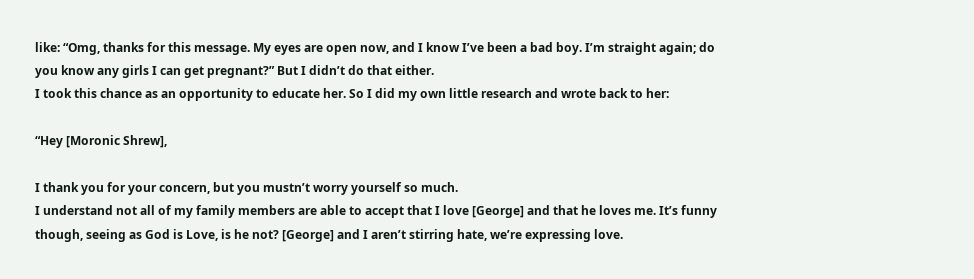like: “Omg, thanks for this message. My eyes are open now, and I know I’ve been a bad boy. I’m straight again; do you know any girls I can get pregnant?” But I didn’t do that either.
I took this chance as an opportunity to educate her. So I did my own little research and wrote back to her:

“Hey [Moronic Shrew],

I thank you for your concern, but you mustn’t worry yourself so much.
I understand not all of my family members are able to accept that I love [George] and that he loves me. It’s funny though, seeing as God is Love, is he not? [George] and I aren’t stirring hate, we’re expressing love.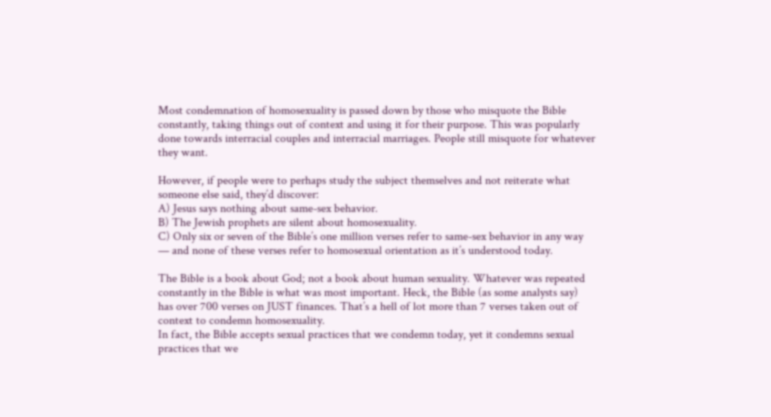Most condemnation of homosexuality is passed down by those who misquote the Bible constantly, taking things out of context and using it for their purpose. This was popularly done towards interracial couples and interracial marriages. People still misquote for whatever they want.

However, if people were to perhaps study the subject themselves and not reiterate what someone else said, they’d discover:
A) Jesus says nothing about same-sex behavior.
B) The Jewish prophets are silent about homosexuality.
C) Only six or seven of the Bible’s one million verses refer to same-sex behavior in any way — and none of these verses refer to homosexual orientation as it’s understood today.

The Bible is a book about God; not a book about human sexuality. Whatever was repeated constantly in the Bible is what was most important. Heck, the Bible (as some analysts say) has over 700 verses on JUST finances. That’s a hell of lot more than 7 verses taken out of context to condemn homosexuality.
In fact, the Bible accepts sexual practices that we condemn today, yet it condemns sexual practices that we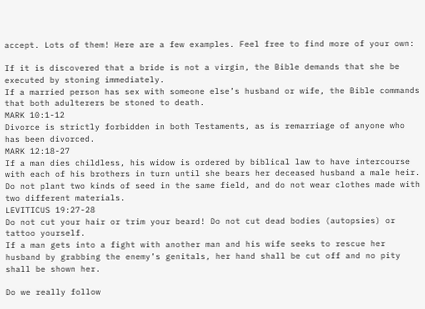accept. Lots of them! Here are a few examples. Feel free to find more of your own:

If it is discovered that a bride is not a virgin, the Bible demands that she be executed by stoning immediately.
If a married person has sex with someone else’s husband or wife, the Bible commands that both adulterers be stoned to death.
MARK 10:1-12
Divorce is strictly forbidden in both Testaments, as is remarriage of anyone who has been divorced.
MARK 12:18-27
If a man dies childless, his widow is ordered by biblical law to have intercourse with each of his brothers in turn until she bears her deceased husband a male heir.
Do not plant two kinds of seed in the same field, and do not wear clothes made with two different materials.
LEVITICUS 19:27-28
Do not cut your hair or trim your beard! Do not cut dead bodies (autopsies) or tattoo yourself.
If a man gets into a fight with another man and his wife seeks to rescue her husband by grabbing the enemy’s genitals, her hand shall be cut off and no pity shall be shown her.

Do we really follow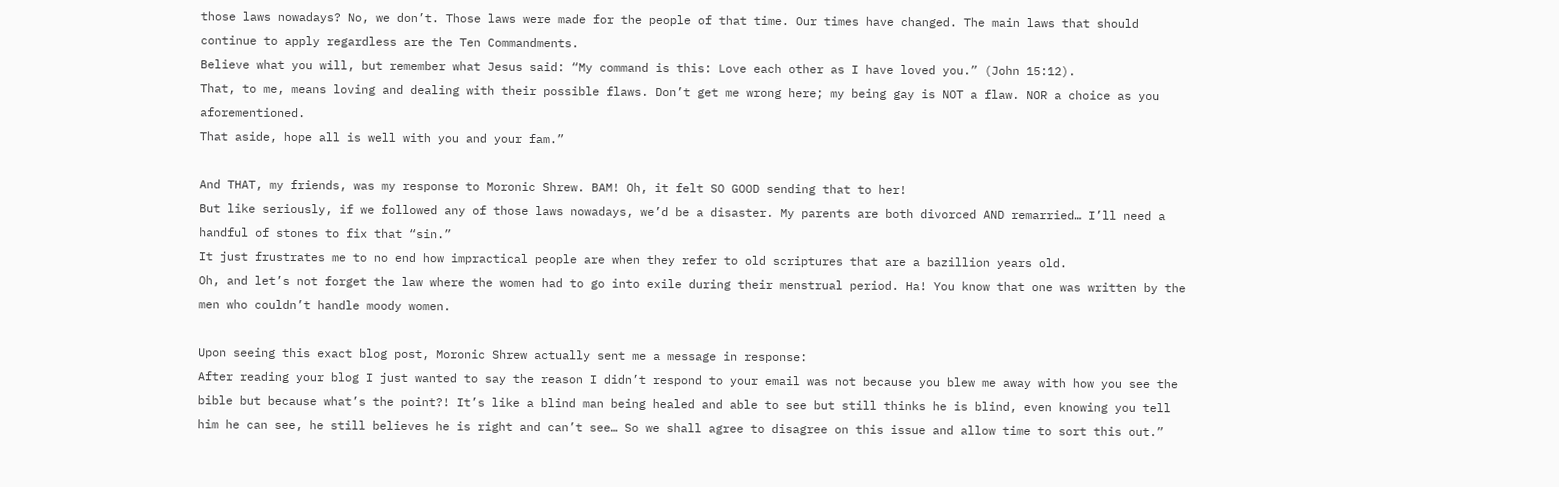those laws nowadays? No, we don’t. Those laws were made for the people of that time. Our times have changed. The main laws that should continue to apply regardless are the Ten Commandments.
Believe what you will, but remember what Jesus said: “My command is this: Love each other as I have loved you.” (John 15:12).
That, to me, means loving and dealing with their possible flaws. Don’t get me wrong here; my being gay is NOT a flaw. NOR a choice as you aforementioned.
That aside, hope all is well with you and your fam.”

And THAT, my friends, was my response to Moronic Shrew. BAM! Oh, it felt SO GOOD sending that to her!
But like seriously, if we followed any of those laws nowadays, we’d be a disaster. My parents are both divorced AND remarried… I’ll need a handful of stones to fix that “sin.”
It just frustrates me to no end how impractical people are when they refer to old scriptures that are a bazillion years old.
Oh, and let’s not forget the law where the women had to go into exile during their menstrual period. Ha! You know that one was written by the men who couldn’t handle moody women.

Upon seeing this exact blog post, Moronic Shrew actually sent me a message in response:
After reading your blog I just wanted to say the reason I didn’t respond to your email was not because you blew me away with how you see the bible but because what’s the point?! It’s like a blind man being healed and able to see but still thinks he is blind, even knowing you tell him he can see, he still believes he is right and can’t see… So we shall agree to disagree on this issue and allow time to sort this out.”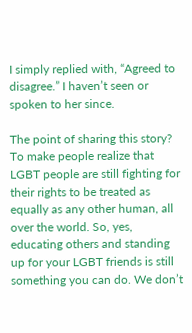I simply replied with, “Agreed to disagree.” I haven’t seen or spoken to her since.

The point of sharing this story? To make people realize that LGBT people are still fighting for their rights to be treated as equally as any other human, all over the world. So, yes, educating others and standing up for your LGBT friends is still something you can do. We don’t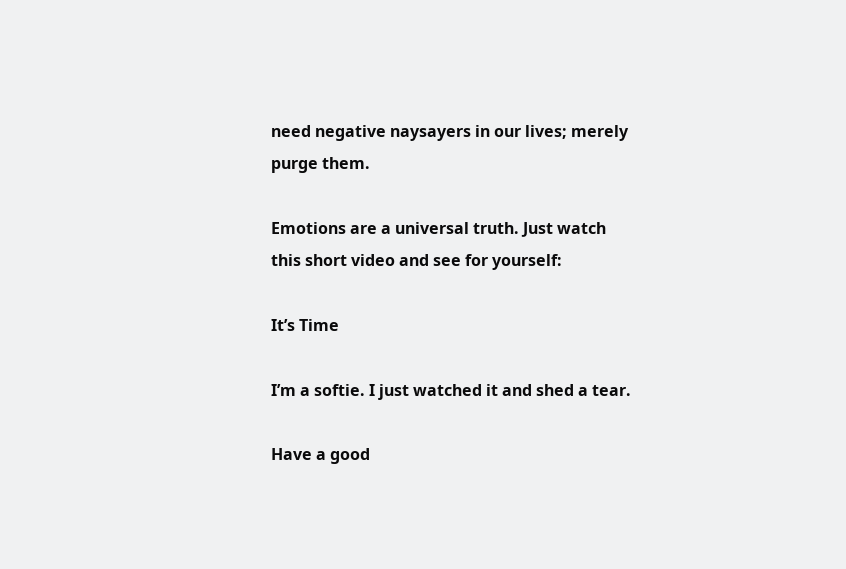need negative naysayers in our lives; merely purge them.

Emotions are a universal truth. Just watch this short video and see for yourself:

It’s Time

I’m a softie. I just watched it and shed a tear.

Have a good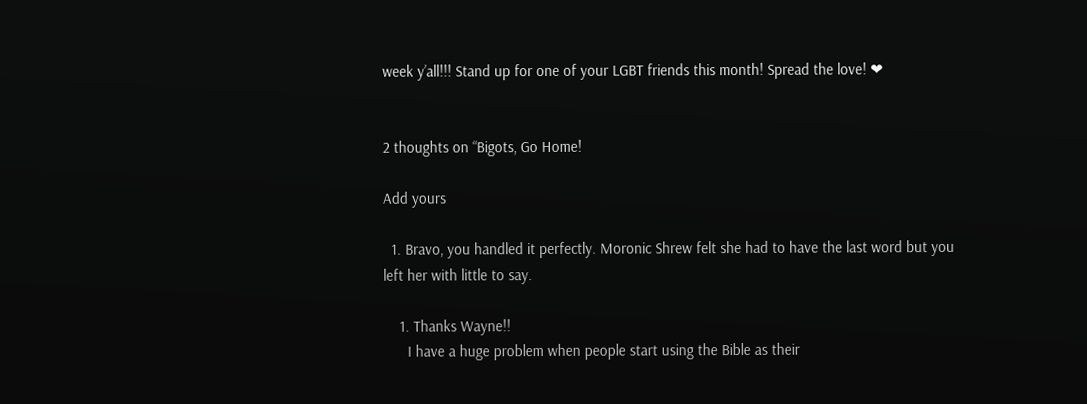week y’all!!! Stand up for one of your LGBT friends this month! Spread the love! ❤


2 thoughts on “Bigots, Go Home!

Add yours

  1. Bravo, you handled it perfectly. Moronic Shrew felt she had to have the last word but you left her with little to say.

    1. Thanks Wayne!!
      I have a huge problem when people start using the Bible as their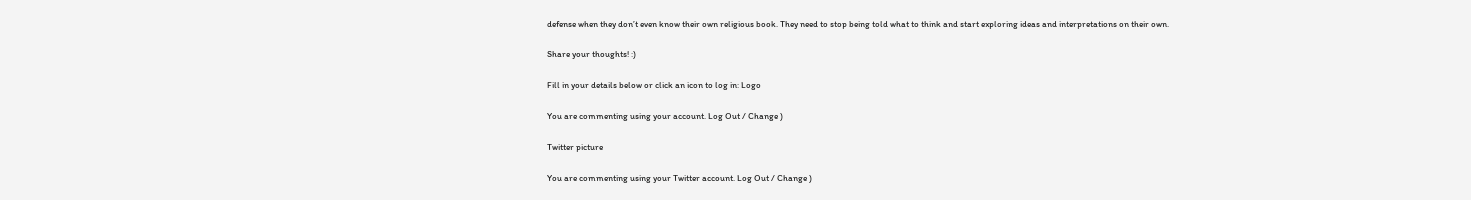defense when they don’t even know their own religious book. They need to stop being told what to think and start exploring ideas and interpretations on their own.

Share your thoughts! :)

Fill in your details below or click an icon to log in: Logo

You are commenting using your account. Log Out / Change )

Twitter picture

You are commenting using your Twitter account. Log Out / Change )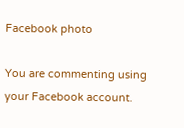Facebook photo

You are commenting using your Facebook account.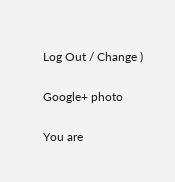Log Out / Change )

Google+ photo

You are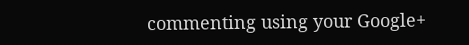commenting using your Google+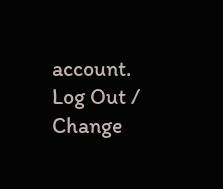account. Log Out / Change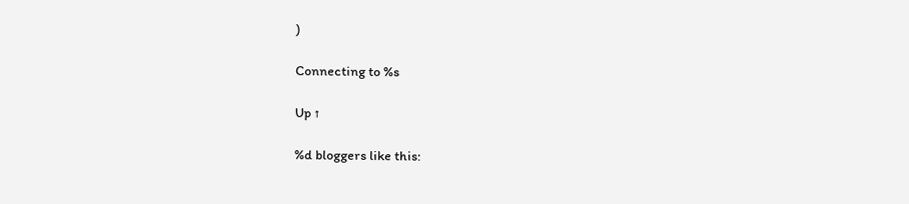)

Connecting to %s

Up ↑

%d bloggers like this: